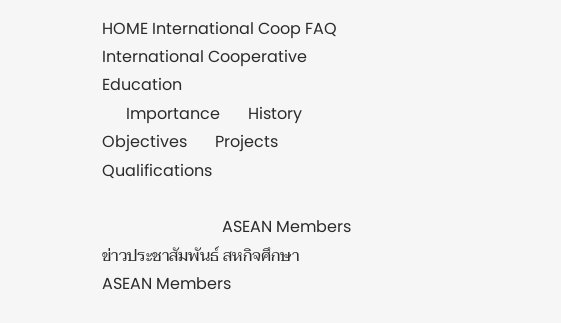HOME International Coop FAQ
International Cooperative Education
      Importance       History       Objectives       Projects       Qualifications

                              ASEAN Members
ข่าวประชาสัมพันธ์ สหกิจศึกษา
ASEAN Members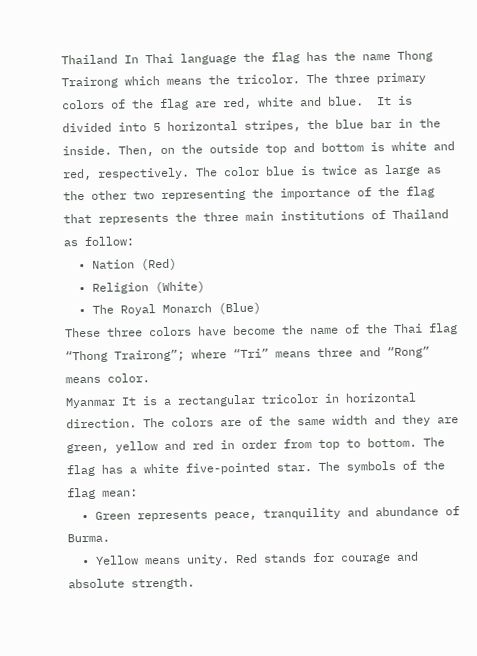Thailand In Thai language the flag has the name Thong Trairong which means the tricolor. The three primary colors of the flag are red, white and blue.  It is divided into 5 horizontal stripes, the blue bar in the inside. Then, on the outside top and bottom is white and red, respectively. The color blue is twice as large as the other two representing the importance of the flag that represents the three main institutions of Thailand as follow:
  • Nation (Red)
  • Religion (White)
  • The Royal Monarch (Blue)
These three colors have become the name of the Thai flag “Thong Trairong”; where “Tri” means three and “Rong” means color.
Myanmar It is a rectangular tricolor in horizontal direction. The colors are of the same width and they are green, yellow and red in order from top to bottom. The flag has a white five-pointed star. The symbols of the flag mean:
  • Green represents peace, tranquility and abundance of Burma.
  • Yellow means unity. Red stands for courage and absolute strength.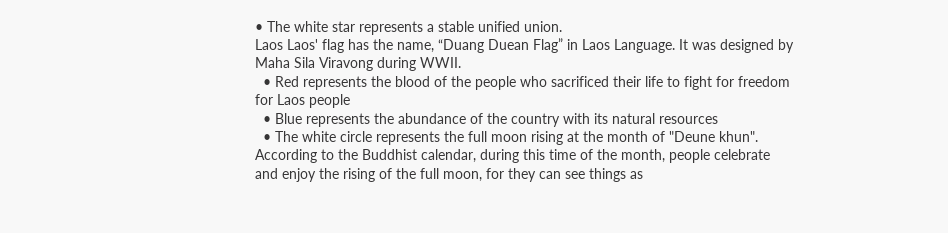• The white star represents a stable unified union.
Laos Laos' flag has the name, “Duang Duean Flag” in Laos Language. It was designed by Maha Sila Viravong during WWII.
  • Red represents the blood of the people who sacrificed their life to fight for freedom for Laos people
  • Blue represents the abundance of the country with its natural resources
  • The white circle represents the full moon rising at the month of "Deune khun". According to the Buddhist calendar, during this time of the month, people celebrate and enjoy the rising of the full moon, for they can see things as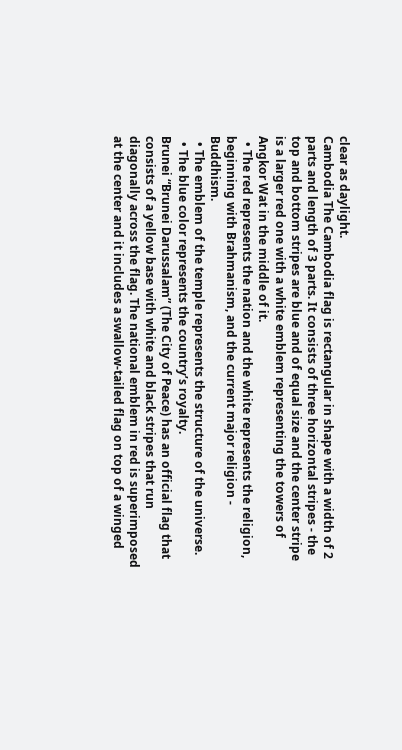clear as daylight.
Cambodia The Cambodia flag is rectangular in shape with a width of 2 parts and length of 3 parts. It consists of three horizontal stripes - the top and bottom stripes are blue and of equal size and the center stripe is a larger red one with a white emblem representing the towers of Angkor Wat in the middle of it.
  • The red represents the nation and the white represents the religion, beginning with Brahmanism, and the current major religion - Buddhism.
  • The emblem of the temple represents the structure of the universe.
  • The blue color represents the country’s royalty.
Brunei “Brunei Darussalam” (The City of Peace) has an official flag that consists of a yellow base with white and black stripes that run diagonally across the flag. The national emblem in red is superimposed at the center and it includes a swallow-tailed flag on top of a winged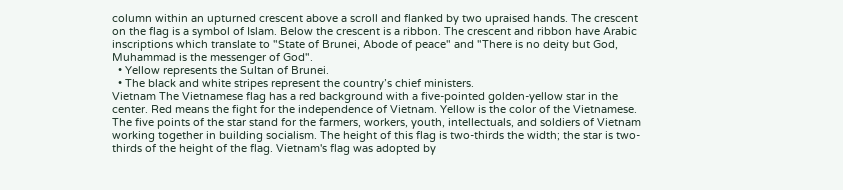column within an upturned crescent above a scroll and flanked by two upraised hands. The crescent on the flag is a symbol of Islam. Below the crescent is a ribbon. The crescent and ribbon have Arabic inscriptions which translate to "State of Brunei, Abode of peace" and "There is no deity but God, Muhammad is the messenger of God".
  • Yellow represents the Sultan of Brunei.
  • The black and white stripes represent the country’s chief ministers.
Vietnam The Vietnamese flag has a red background with a five-pointed golden-yellow star in the center. Red means the fight for the independence of Vietnam. Yellow is the color of the Vietnamese. The five points of the star stand for the farmers, workers, youth, intellectuals, and soldiers of Vietnam working together in building socialism. The height of this flag is two-thirds the width; the star is two-thirds of the height of the flag. Vietnam's flag was adopted by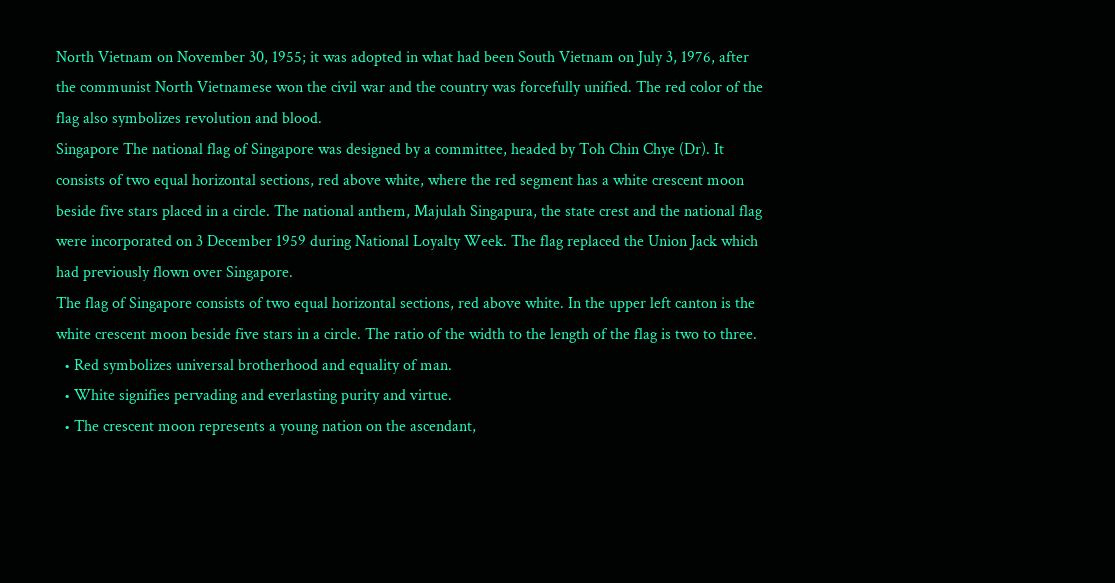North Vietnam on November 30, 1955; it was adopted in what had been South Vietnam on July 3, 1976, after the communist North Vietnamese won the civil war and the country was forcefully unified. The red color of the flag also symbolizes revolution and blood.
Singapore The national flag of Singapore was designed by a committee, headed by Toh Chin Chye (Dr). It consists of two equal horizontal sections, red above white, where the red segment has a white crescent moon beside five stars placed in a circle. The national anthem, Majulah Singapura, the state crest and the national flag were incorporated on 3 December 1959 during National Loyalty Week. The flag replaced the Union Jack which had previously flown over Singapore.
The flag of Singapore consists of two equal horizontal sections, red above white. In the upper left canton is the white crescent moon beside five stars in a circle. The ratio of the width to the length of the flag is two to three.
  • Red symbolizes universal brotherhood and equality of man.
  • White signifies pervading and everlasting purity and virtue.
  • The crescent moon represents a young nation on the ascendant,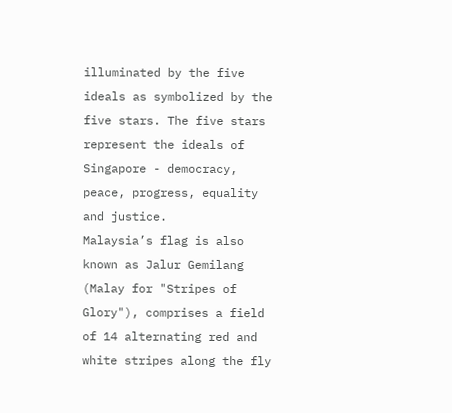illuminated by the five ideals as symbolized by the five stars. The five stars represent the ideals of Singapore - democracy, peace, progress, equality and justice.
Malaysia’s flag is also known as Jalur Gemilang (Malay for "Stripes of Glory"), comprises a field of 14 alternating red and white stripes along the fly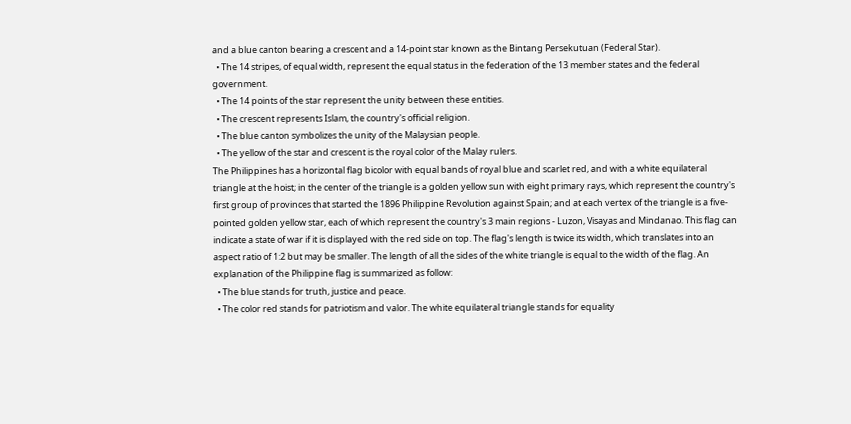and a blue canton bearing a crescent and a 14-point star known as the Bintang Persekutuan (Federal Star).
  • The 14 stripes, of equal width, represent the equal status in the federation of the 13 member states and the federal government.
  • The 14 points of the star represent the unity between these entities.
  • The crescent represents Islam, the country's official religion.
  • The blue canton symbolizes the unity of the Malaysian people.
  • The yellow of the star and crescent is the royal color of the Malay rulers.
The Philippines has a horizontal flag bicolor with equal bands of royal blue and scarlet red, and with a white equilateral triangle at the hoist; in the center of the triangle is a golden yellow sun with eight primary rays, which represent the country's first group of provinces that started the 1896 Philippine Revolution against Spain; and at each vertex of the triangle is a five-pointed golden yellow star, each of which represent the country's 3 main regions - Luzon, Visayas and Mindanao. This flag can indicate a state of war if it is displayed with the red side on top. The flag's length is twice its width, which translates into an aspect ratio of 1:2 but may be smaller. The length of all the sides of the white triangle is equal to the width of the flag. An explanation of the Philippine flag is summarized as follow:
  • The blue stands for truth, justice and peace.
  • The color red stands for patriotism and valor. The white equilateral triangle stands for equality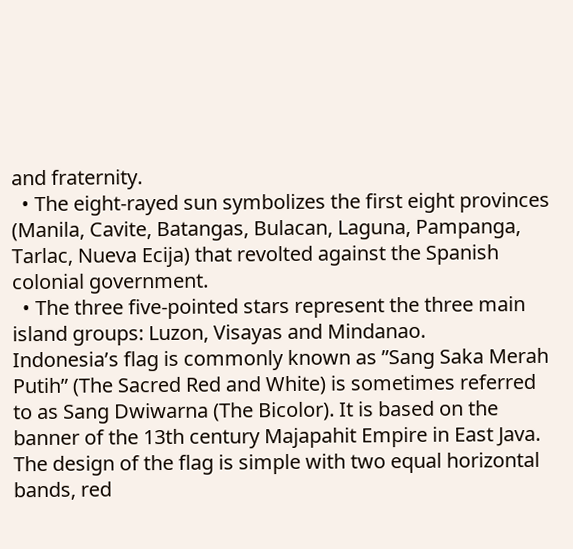and fraternity.
  • The eight-rayed sun symbolizes the first eight provinces (Manila, Cavite, Batangas, Bulacan, Laguna, Pampanga, Tarlac, Nueva Ecija) that revolted against the Spanish colonial government.
  • The three five-pointed stars represent the three main island groups: Luzon, Visayas and Mindanao.
Indonesia’s flag is commonly known as ”Sang Saka Merah Putih” (The Sacred Red and White) is sometimes referred to as Sang Dwiwarna (The Bicolor). It is based on the banner of the 13th century Majapahit Empire in East Java. The design of the flag is simple with two equal horizontal bands, red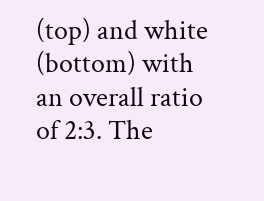(top) and white (bottom) with an overall ratio of 2:3. The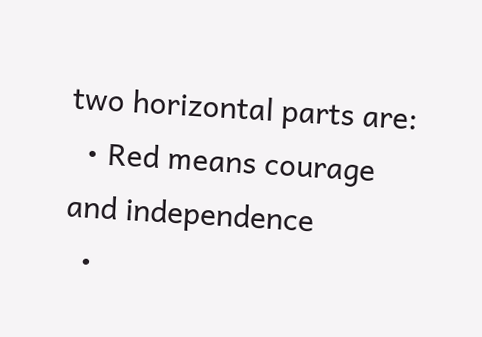two horizontal parts are:
  • Red means courage and independence
  •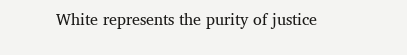White represents the purity of justice